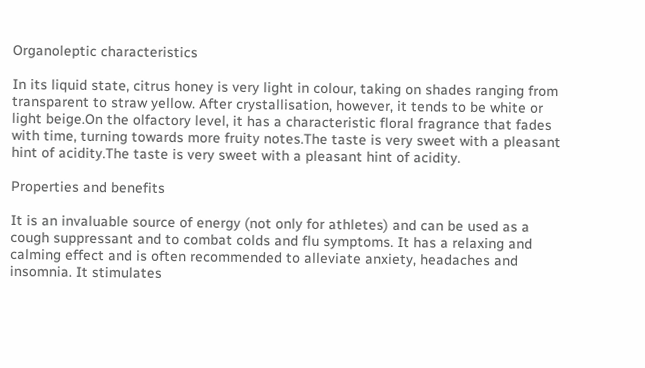Organoleptic characteristics

In its liquid state, citrus honey is very light in colour, taking on shades ranging from transparent to straw yellow. After crystallisation, however, it tends to be white or light beige.On the olfactory level, it has a characteristic floral fragrance that fades with time, turning towards more fruity notes.The taste is very sweet with a pleasant hint of acidity.The taste is very sweet with a pleasant hint of acidity.

Properties and benefits

It is an invaluable source of energy (not only for athletes) and can be used as a cough suppressant and to combat colds and flu symptoms. It has a relaxing and calming effect and is often recommended to alleviate anxiety, headaches and insomnia. It stimulates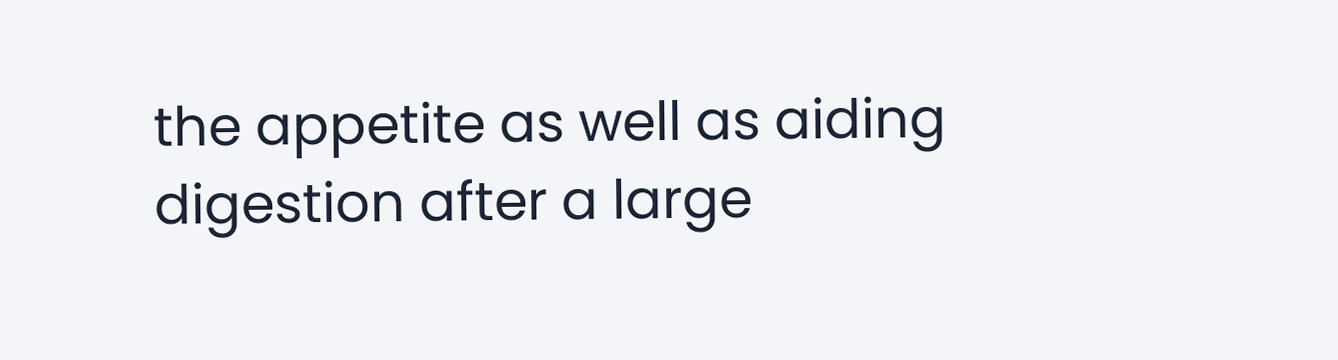the appetite as well as aiding digestion after a large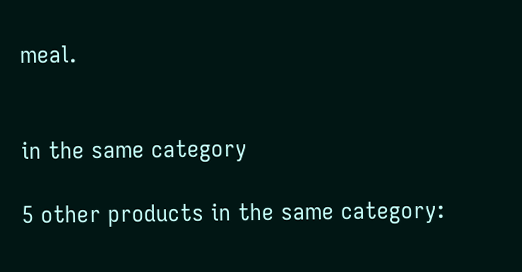meal.


in the same category

5 other products in the same category: